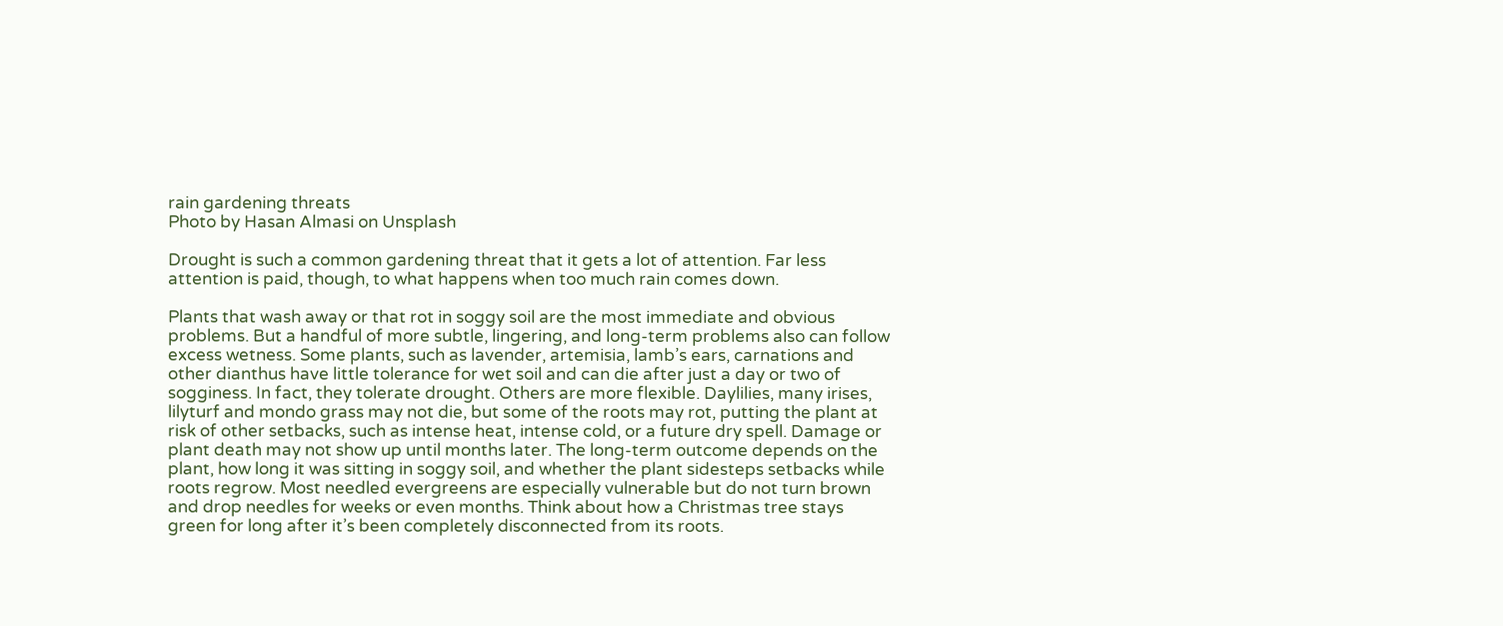rain gardening threats
Photo by Hasan Almasi on Unsplash

Drought is such a common gardening threat that it gets a lot of attention. Far less attention is paid, though, to what happens when too much rain comes down.

Plants that wash away or that rot in soggy soil are the most immediate and obvious problems. But a handful of more subtle, lingering, and long-term problems also can follow excess wetness. Some plants, such as lavender, artemisia, lamb’s ears, carnations and other dianthus have little tolerance for wet soil and can die after just a day or two of sogginess. In fact, they tolerate drought. Others are more flexible. Daylilies, many irises, lilyturf and mondo grass may not die, but some of the roots may rot, putting the plant at risk of other setbacks, such as intense heat, intense cold, or a future dry spell. Damage or plant death may not show up until months later. The long-term outcome depends on the plant, how long it was sitting in soggy soil, and whether the plant sidesteps setbacks while roots regrow. Most needled evergreens are especially vulnerable but do not turn brown and drop needles for weeks or even months. Think about how a Christmas tree stays green for long after it’s been completely disconnected from its roots.